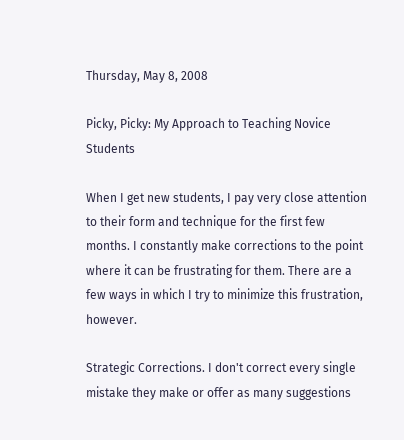Thursday, May 8, 2008

Picky, Picky: My Approach to Teaching Novice Students

When I get new students, I pay very close attention to their form and technique for the first few months. I constantly make corrections to the point where it can be frustrating for them. There are a few ways in which I try to minimize this frustration, however.

Strategic Corrections. I don't correct every single mistake they make or offer as many suggestions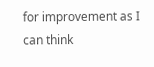for improvement as I can think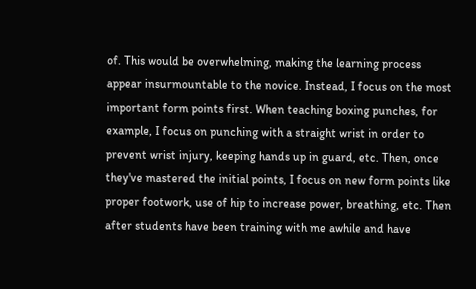of. This would be overwhelming, making the learning process appear insurmountable to the novice. Instead, I focus on the most important form points first. When teaching boxing punches, for example, I focus on punching with a straight wrist in order to prevent wrist injury, keeping hands up in guard, etc. Then, once they've mastered the initial points, I focus on new form points like proper footwork, use of hip to increase power, breathing, etc. Then after students have been training with me awhile and have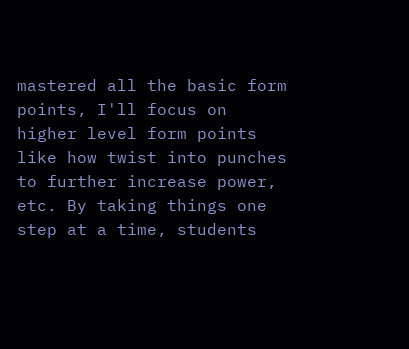mastered all the basic form points, I'll focus on higher level form points like how twist into punches to further increase power, etc. By taking things one step at a time, students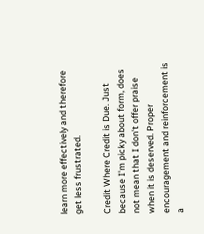learn more effectively and therefore get less frustrated.

Credit Where Credit is Due. Just because I'm picky about form, does not mean that I don't offer praise when it is deserved. Proper encouragement and reinforcement is a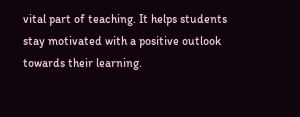vital part of teaching. It helps students stay motivated with a positive outlook towards their learning.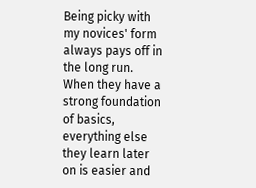Being picky with my novices' form always pays off in the long run. When they have a strong foundation of basics, everything else they learn later on is easier and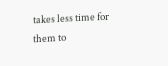takes less time for them to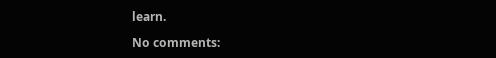learn.

No comments: